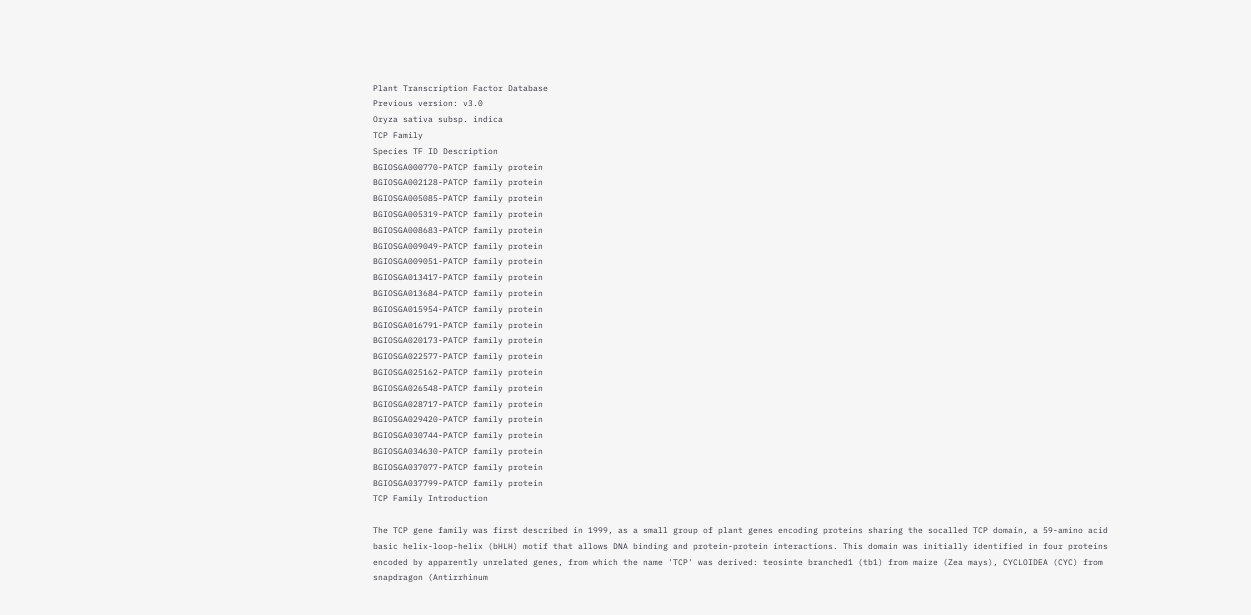Plant Transcription Factor Database
Previous version: v3.0
Oryza sativa subsp. indica
TCP Family
Species TF ID Description
BGIOSGA000770-PATCP family protein
BGIOSGA002128-PATCP family protein
BGIOSGA005085-PATCP family protein
BGIOSGA005319-PATCP family protein
BGIOSGA008683-PATCP family protein
BGIOSGA009049-PATCP family protein
BGIOSGA009051-PATCP family protein
BGIOSGA013417-PATCP family protein
BGIOSGA013684-PATCP family protein
BGIOSGA015954-PATCP family protein
BGIOSGA016791-PATCP family protein
BGIOSGA020173-PATCP family protein
BGIOSGA022577-PATCP family protein
BGIOSGA025162-PATCP family protein
BGIOSGA026548-PATCP family protein
BGIOSGA028717-PATCP family protein
BGIOSGA029420-PATCP family protein
BGIOSGA030744-PATCP family protein
BGIOSGA034630-PATCP family protein
BGIOSGA037077-PATCP family protein
BGIOSGA037799-PATCP family protein
TCP Family Introduction

The TCP gene family was first described in 1999, as a small group of plant genes encoding proteins sharing the socalled TCP domain, a 59-amino acid basic helix-loop-helix (bHLH) motif that allows DNA binding and protein-protein interactions. This domain was initially identified in four proteins encoded by apparently unrelated genes, from which the name 'TCP' was derived: teosinte branched1 (tb1) from maize (Zea mays), CYCLOIDEA (CYC) from snapdragon (Antirrhinum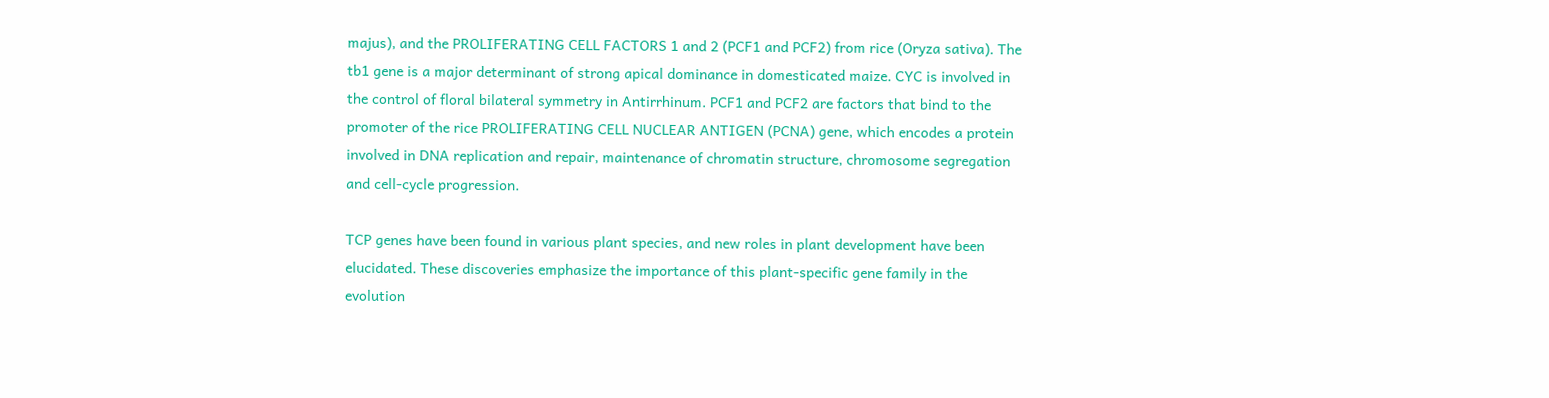majus), and the PROLIFERATING CELL FACTORS 1 and 2 (PCF1 and PCF2) from rice (Oryza sativa). The tb1 gene is a major determinant of strong apical dominance in domesticated maize. CYC is involved in the control of floral bilateral symmetry in Antirrhinum. PCF1 and PCF2 are factors that bind to the promoter of the rice PROLIFERATING CELL NUCLEAR ANTIGEN (PCNA) gene, which encodes a protein involved in DNA replication and repair, maintenance of chromatin structure, chromosome segregation and cell-cycle progression.

TCP genes have been found in various plant species, and new roles in plant development have been elucidated. These discoveries emphasize the importance of this plant-specific gene family in the evolution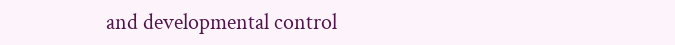and developmental control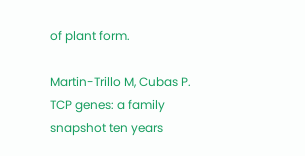of plant form.

Martin-Trillo M, Cubas P.
TCP genes: a family snapshot ten years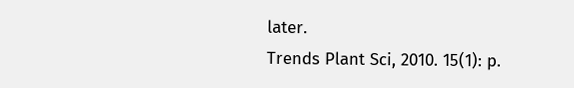later.
Trends Plant Sci, 2010. 15(1): p.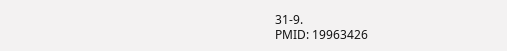31-9.
PMID: 19963426